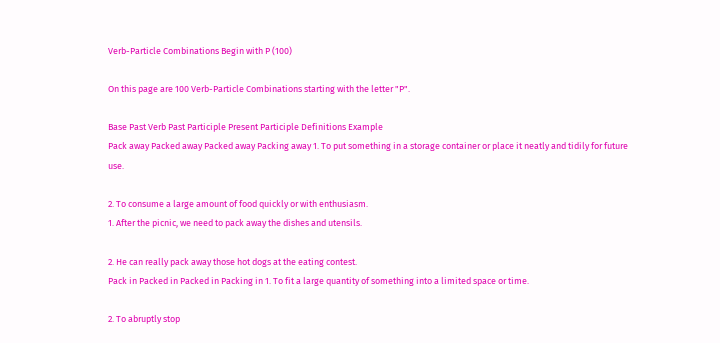Verb-Particle Combinations Begin with P (100)

On this page are 100 Verb-Particle Combinations starting with the letter "P".

Base Past Verb Past Participle Present Participle Definitions Example
Pack away Packed away Packed away Packing away 1. To put something in a storage container or place it neatly and tidily for future use.

2. To consume a large amount of food quickly or with enthusiasm.
1. After the picnic, we need to pack away the dishes and utensils.

2. He can really pack away those hot dogs at the eating contest.
Pack in Packed in Packed in Packing in 1. To fit a large quantity of something into a limited space or time.

2. To abruptly stop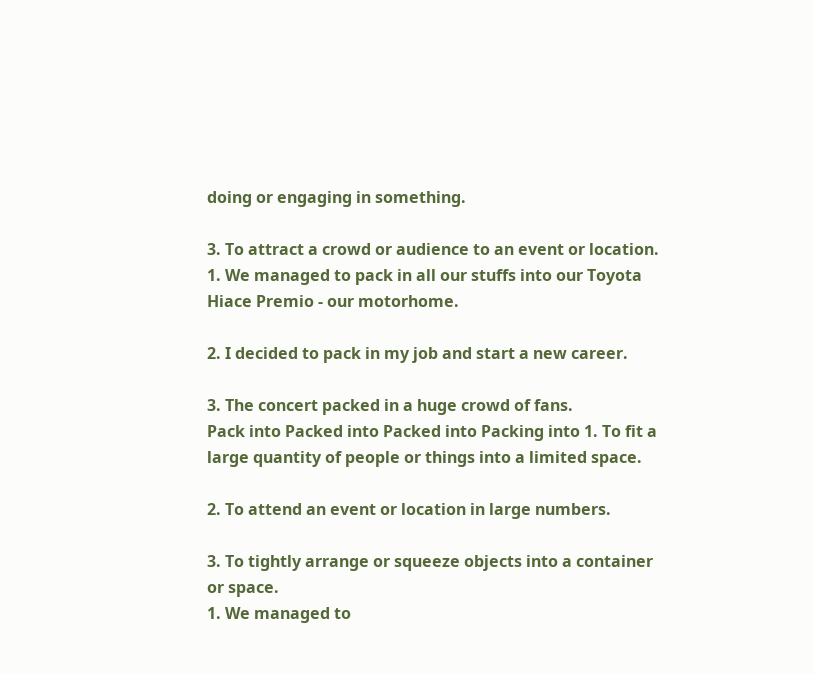doing or engaging in something.

3. To attract a crowd or audience to an event or location.
1. We managed to pack in all our stuffs into our Toyota Hiace Premio - our motorhome.

2. I decided to pack in my job and start a new career.

3. The concert packed in a huge crowd of fans.
Pack into Packed into Packed into Packing into 1. To fit a large quantity of people or things into a limited space.

2. To attend an event or location in large numbers.

3. To tightly arrange or squeeze objects into a container or space.
1. We managed to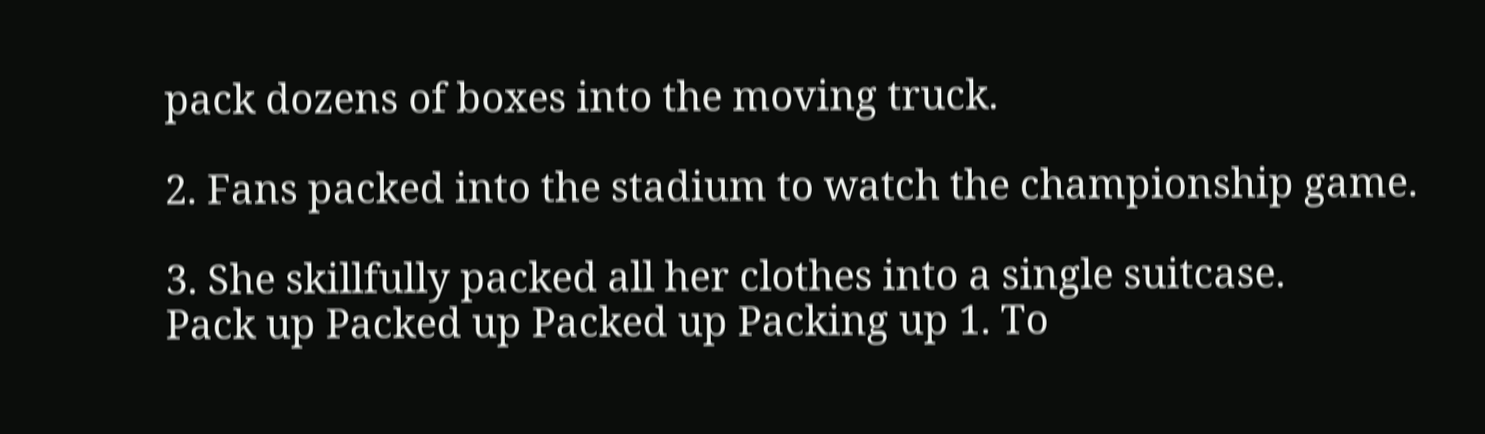pack dozens of boxes into the moving truck.

2. Fans packed into the stadium to watch the championship game.

3. She skillfully packed all her clothes into a single suitcase.
Pack up Packed up Packed up Packing up 1. To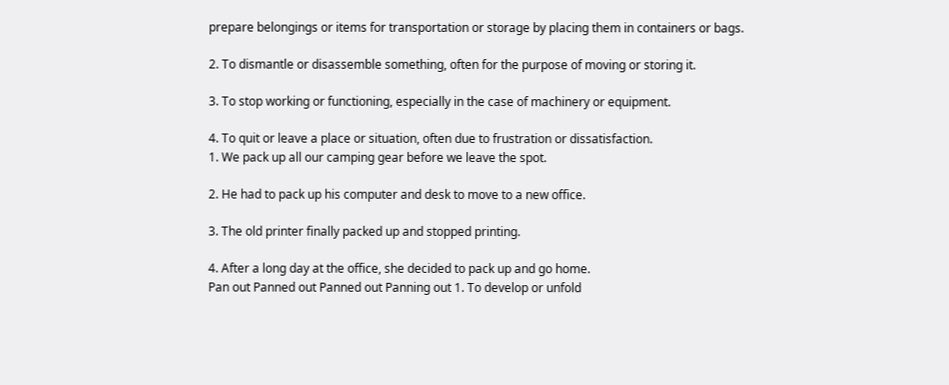prepare belongings or items for transportation or storage by placing them in containers or bags.

2. To dismantle or disassemble something, often for the purpose of moving or storing it.

3. To stop working or functioning, especially in the case of machinery or equipment.

4. To quit or leave a place or situation, often due to frustration or dissatisfaction.
1. We pack up all our camping gear before we leave the spot.

2. He had to pack up his computer and desk to move to a new office.

3. The old printer finally packed up and stopped printing.

4. After a long day at the office, she decided to pack up and go home.
Pan out Panned out Panned out Panning out 1. To develop or unfold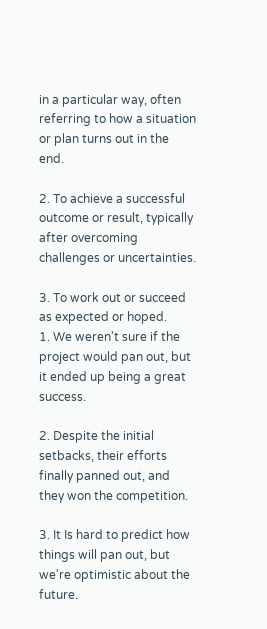in a particular way, often referring to how a situation or plan turns out in the end.

2. To achieve a successful outcome or result, typically after overcoming challenges or uncertainties.

3. To work out or succeed as expected or hoped.
1. We weren't sure if the project would pan out, but it ended up being a great success.

2. Despite the initial setbacks, their efforts finally panned out, and they won the competition.

3. It Is hard to predict how things will pan out, but we're optimistic about the future.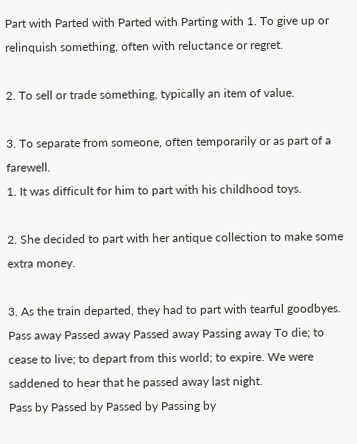Part with Parted with Parted with Parting with 1. To give up or relinquish something, often with reluctance or regret.

2. To sell or trade something, typically an item of value.

3. To separate from someone, often temporarily or as part of a farewell.
1. It was difficult for him to part with his childhood toys.

2. She decided to part with her antique collection to make some extra money.

3. As the train departed, they had to part with tearful goodbyes.
Pass away Passed away Passed away Passing away To die; to cease to live; to depart from this world; to expire. We were saddened to hear that he passed away last night.
Pass by Passed by Passed by Passing by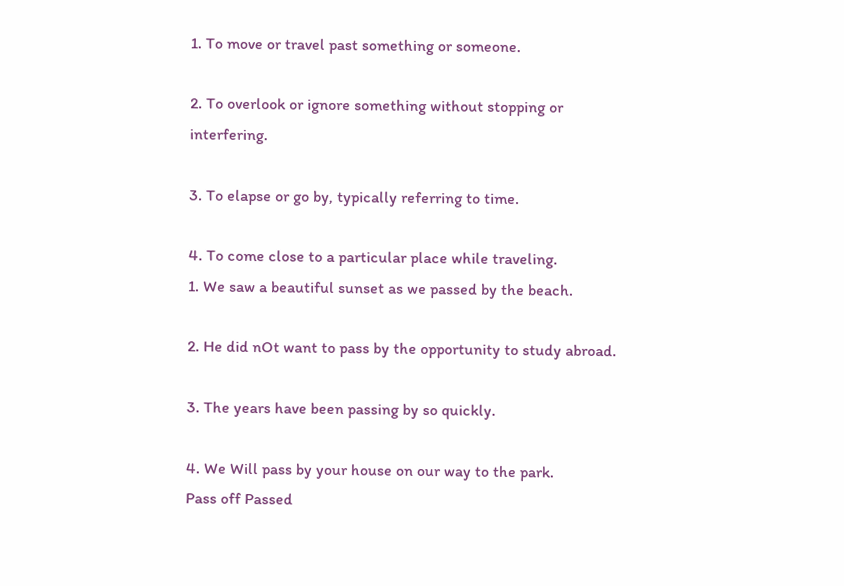1. To move or travel past something or someone.

2. To overlook or ignore something without stopping or interfering.

3. To elapse or go by, typically referring to time.

4. To come close to a particular place while traveling.
1. We saw a beautiful sunset as we passed by the beach.

2. He did nOt want to pass by the opportunity to study abroad.

3. The years have been passing by so quickly.

4. We Will pass by your house on our way to the park.
Pass off Passed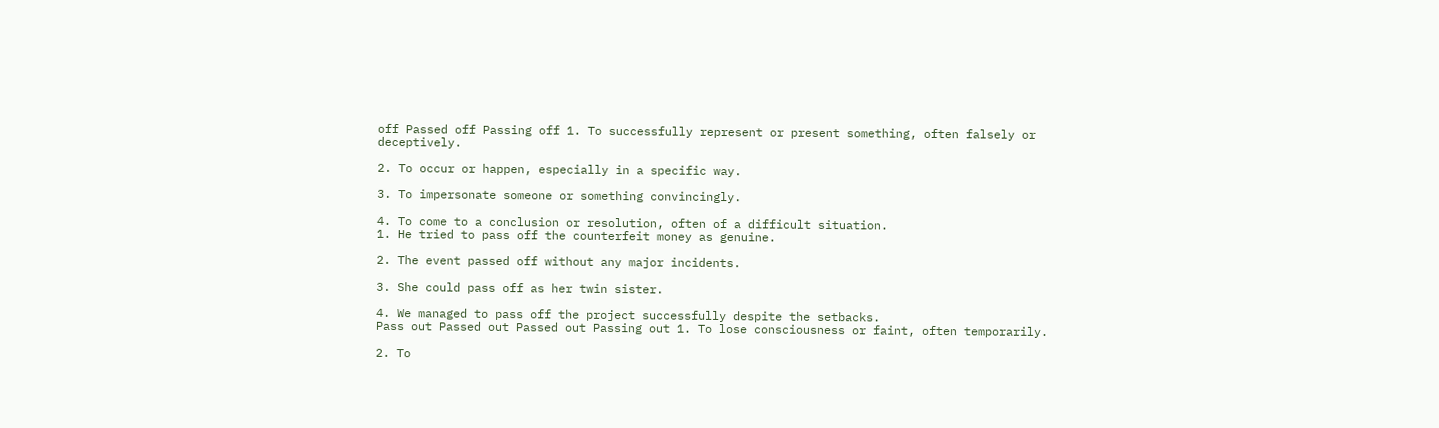off Passed off Passing off 1. To successfully represent or present something, often falsely or deceptively.

2. To occur or happen, especially in a specific way.

3. To impersonate someone or something convincingly.

4. To come to a conclusion or resolution, often of a difficult situation.
1. He tried to pass off the counterfeit money as genuine.

2. The event passed off without any major incidents.

3. She could pass off as her twin sister.

4. We managed to pass off the project successfully despite the setbacks.
Pass out Passed out Passed out Passing out 1. To lose consciousness or faint, often temporarily.

2. To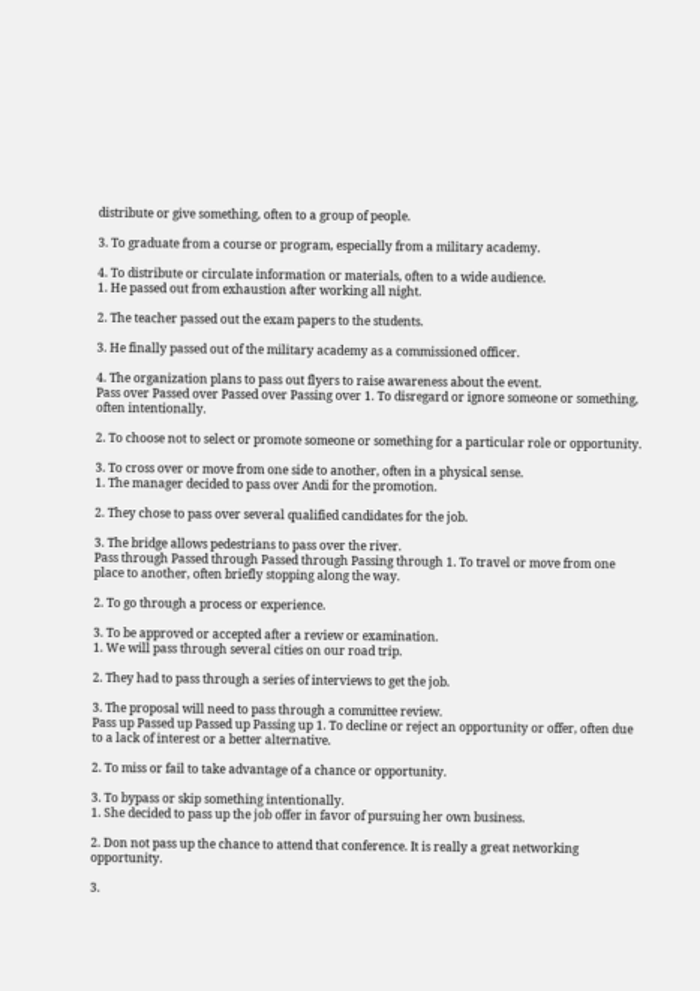distribute or give something, often to a group of people.

3. To graduate from a course or program, especially from a military academy.

4. To distribute or circulate information or materials, often to a wide audience.
1. He passed out from exhaustion after working all night.

2. The teacher passed out the exam papers to the students.

3. He finally passed out of the military academy as a commissioned officer.

4. The organization plans to pass out flyers to raise awareness about the event.
Pass over Passed over Passed over Passing over 1. To disregard or ignore someone or something, often intentionally.

2. To choose not to select or promote someone or something for a particular role or opportunity.

3. To cross over or move from one side to another, often in a physical sense.
1. The manager decided to pass over Andi for the promotion.

2. They chose to pass over several qualified candidates for the job.

3. The bridge allows pedestrians to pass over the river.
Pass through Passed through Passed through Passing through 1. To travel or move from one place to another, often briefly stopping along the way.

2. To go through a process or experience.

3. To be approved or accepted after a review or examination.
1. We will pass through several cities on our road trip.

2. They had to pass through a series of interviews to get the job.

3. The proposal will need to pass through a committee review.
Pass up Passed up Passed up Passing up 1. To decline or reject an opportunity or offer, often due to a lack of interest or a better alternative.

2. To miss or fail to take advantage of a chance or opportunity.

3. To bypass or skip something intentionally.
1. She decided to pass up the job offer in favor of pursuing her own business.

2. Don not pass up the chance to attend that conference. It is really a great networking opportunity.

3.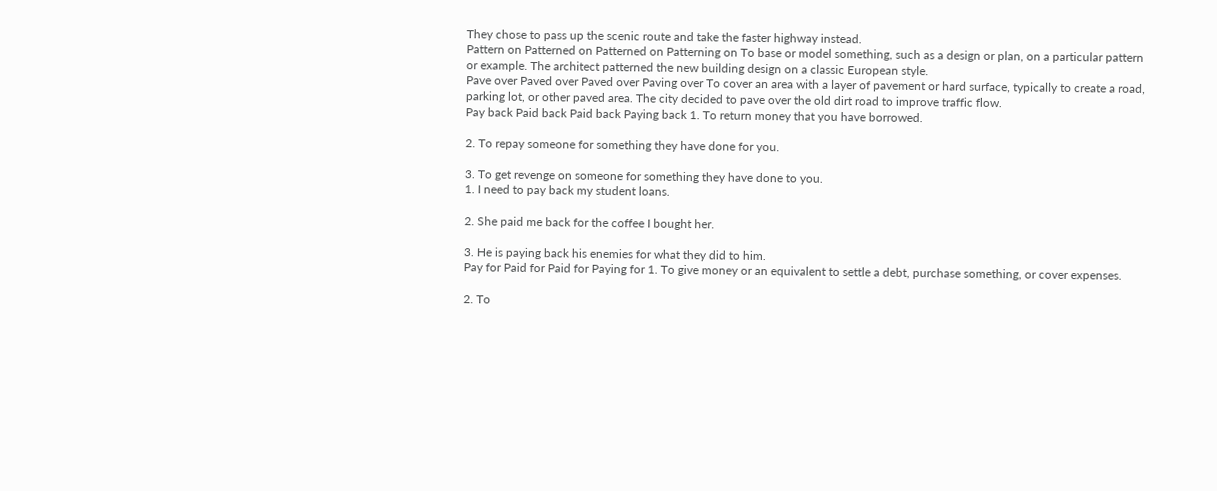They chose to pass up the scenic route and take the faster highway instead.
Pattern on Patterned on Patterned on Patterning on To base or model something, such as a design or plan, on a particular pattern or example. The architect patterned the new building design on a classic European style.
Pave over Paved over Paved over Paving over To cover an area with a layer of pavement or hard surface, typically to create a road, parking lot, or other paved area. The city decided to pave over the old dirt road to improve traffic flow.
Pay back Paid back Paid back Paying back 1. To return money that you have borrowed.

2. To repay someone for something they have done for you.

3. To get revenge on someone for something they have done to you.
1. I need to pay back my student loans.

2. She paid me back for the coffee I bought her.

3. He is paying back his enemies for what they did to him.
Pay for Paid for Paid for Paying for 1. To give money or an equivalent to settle a debt, purchase something, or cover expenses.

2. To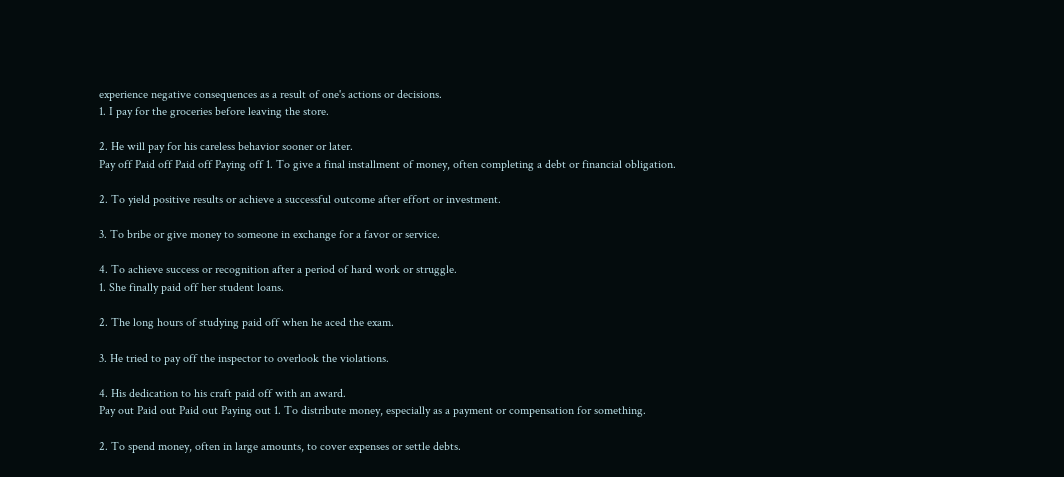experience negative consequences as a result of one's actions or decisions.
1. I pay for the groceries before leaving the store.

2. He will pay for his careless behavior sooner or later.
Pay off Paid off Paid off Paying off 1. To give a final installment of money, often completing a debt or financial obligation.

2. To yield positive results or achieve a successful outcome after effort or investment.

3. To bribe or give money to someone in exchange for a favor or service.

4. To achieve success or recognition after a period of hard work or struggle.
1. She finally paid off her student loans.

2. The long hours of studying paid off when he aced the exam.

3. He tried to pay off the inspector to overlook the violations.

4. His dedication to his craft paid off with an award.
Pay out Paid out Paid out Paying out 1. To distribute money, especially as a payment or compensation for something.

2. To spend money, often in large amounts, to cover expenses or settle debts.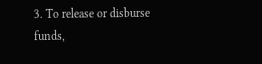3. To release or disburse funds,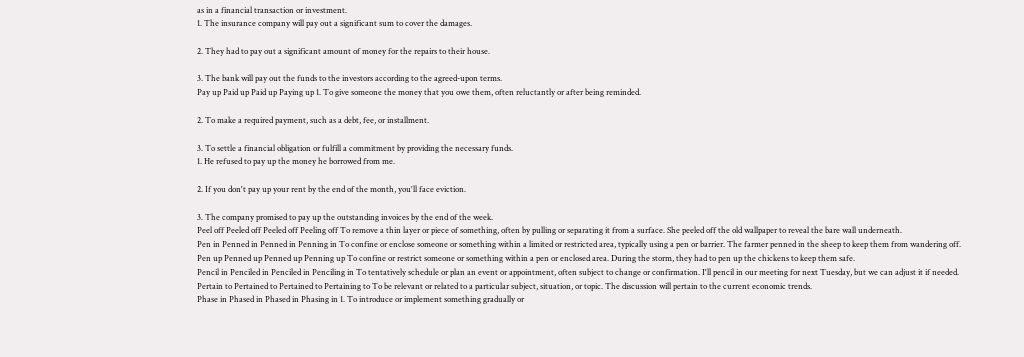as in a financial transaction or investment.
1. The insurance company will pay out a significant sum to cover the damages.

2. They had to pay out a significant amount of money for the repairs to their house.

3. The bank will pay out the funds to the investors according to the agreed-upon terms.
Pay up Paid up Paid up Paying up 1. To give someone the money that you owe them, often reluctantly or after being reminded.

2. To make a required payment, such as a debt, fee, or installment.

3. To settle a financial obligation or fulfill a commitment by providing the necessary funds.
1. He refused to pay up the money he borrowed from me.

2. If you don't pay up your rent by the end of the month, you'll face eviction.

3. The company promised to pay up the outstanding invoices by the end of the week.
Peel off Peeled off Peeled off Peeling off To remove a thin layer or piece of something, often by pulling or separating it from a surface. She peeled off the old wallpaper to reveal the bare wall underneath.
Pen in Penned in Penned in Penning in To confine or enclose someone or something within a limited or restricted area, typically using a pen or barrier. The farmer penned in the sheep to keep them from wandering off.
Pen up Penned up Penned up Penning up To confine or restrict someone or something within a pen or enclosed area. During the storm, they had to pen up the chickens to keep them safe.
Pencil in Penciled in Penciled in Penciling in To tentatively schedule or plan an event or appointment, often subject to change or confirmation. I'll pencil in our meeting for next Tuesday, but we can adjust it if needed.
Pertain to Pertained to Pertained to Pertaining to To be relevant or related to a particular subject, situation, or topic. The discussion will pertain to the current economic trends.
Phase in Phased in Phased in Phasing in 1. To introduce or implement something gradually or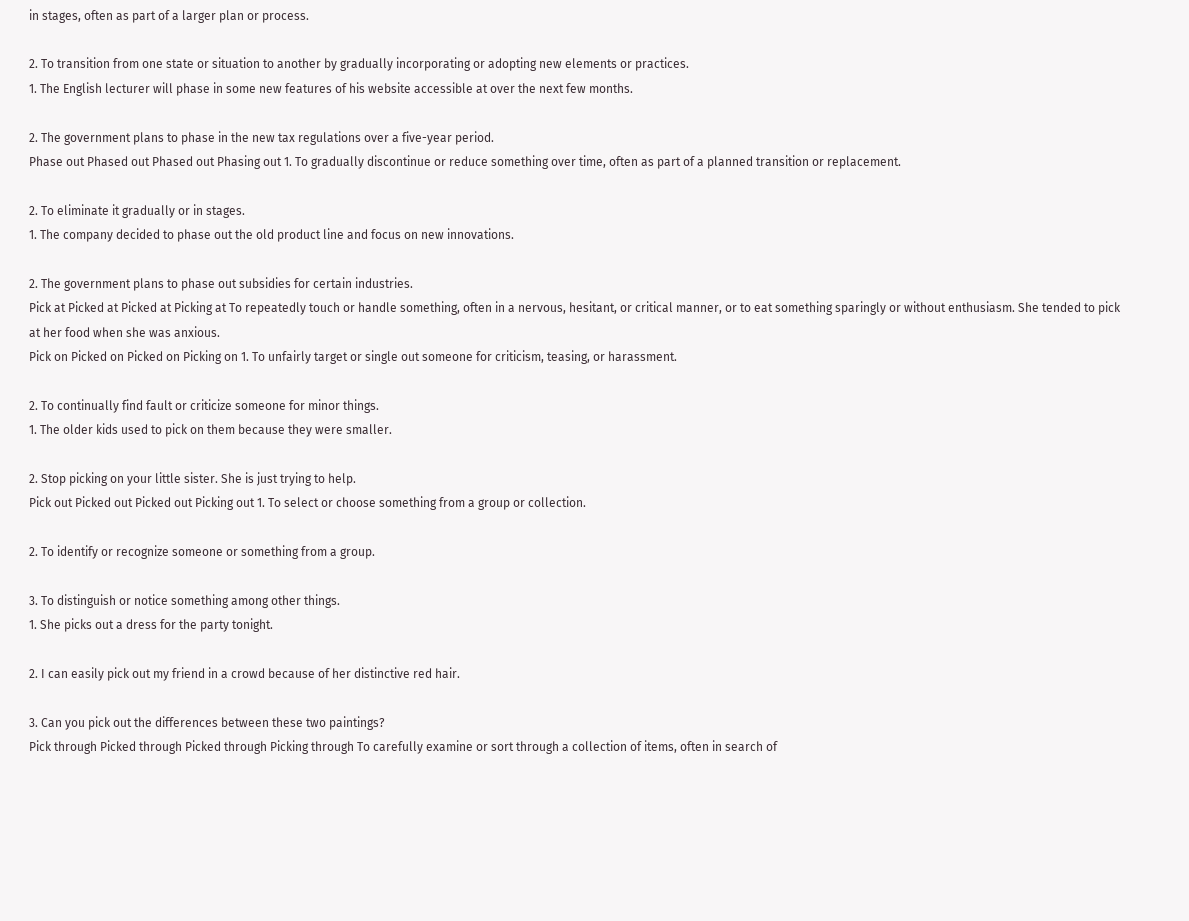in stages, often as part of a larger plan or process.

2. To transition from one state or situation to another by gradually incorporating or adopting new elements or practices.
1. The English lecturer will phase in some new features of his website accessible at over the next few months.

2. The government plans to phase in the new tax regulations over a five-year period.
Phase out Phased out Phased out Phasing out 1. To gradually discontinue or reduce something over time, often as part of a planned transition or replacement.

2. To eliminate it gradually or in stages.
1. The company decided to phase out the old product line and focus on new innovations.

2. The government plans to phase out subsidies for certain industries.
Pick at Picked at Picked at Picking at To repeatedly touch or handle something, often in a nervous, hesitant, or critical manner, or to eat something sparingly or without enthusiasm. She tended to pick at her food when she was anxious.
Pick on Picked on Picked on Picking on 1. To unfairly target or single out someone for criticism, teasing, or harassment.

2. To continually find fault or criticize someone for minor things.
1. The older kids used to pick on them because they were smaller.

2. Stop picking on your little sister. She is just trying to help.
Pick out Picked out Picked out Picking out 1. To select or choose something from a group or collection.

2. To identify or recognize someone or something from a group.

3. To distinguish or notice something among other things.
1. She picks out a dress for the party tonight.

2. I can easily pick out my friend in a crowd because of her distinctive red hair.

3. Can you pick out the differences between these two paintings?
Pick through Picked through Picked through Picking through To carefully examine or sort through a collection of items, often in search of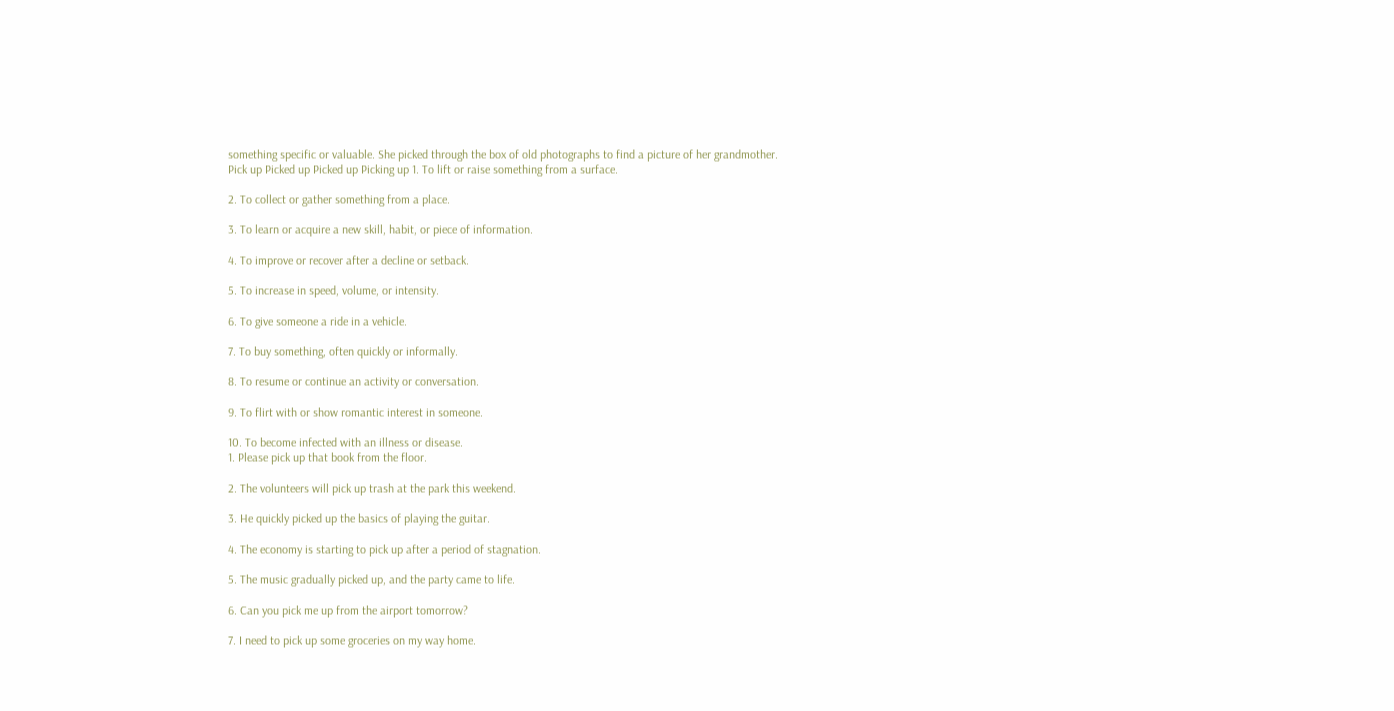something specific or valuable. She picked through the box of old photographs to find a picture of her grandmother.
Pick up Picked up Picked up Picking up 1. To lift or raise something from a surface.

2. To collect or gather something from a place.

3. To learn or acquire a new skill, habit, or piece of information.

4. To improve or recover after a decline or setback.

5. To increase in speed, volume, or intensity.

6. To give someone a ride in a vehicle.

7. To buy something, often quickly or informally.

8. To resume or continue an activity or conversation.

9. To flirt with or show romantic interest in someone.

10. To become infected with an illness or disease.
1. Please pick up that book from the floor.

2. The volunteers will pick up trash at the park this weekend.

3. He quickly picked up the basics of playing the guitar.

4. The economy is starting to pick up after a period of stagnation.

5. The music gradually picked up, and the party came to life.

6. Can you pick me up from the airport tomorrow?

7. I need to pick up some groceries on my way home.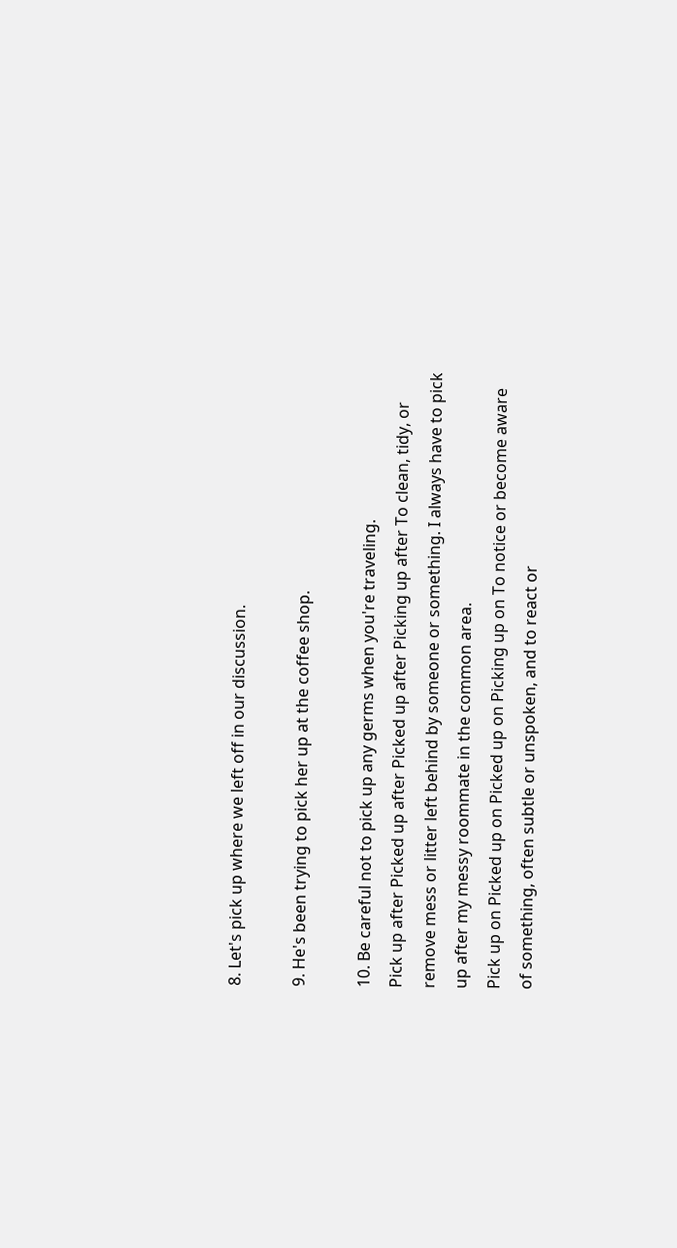8. Let's pick up where we left off in our discussion.

9. He's been trying to pick her up at the coffee shop.

10. Be careful not to pick up any germs when you're traveling.
Pick up after Picked up after Picked up after Picking up after To clean, tidy, or remove mess or litter left behind by someone or something. I always have to pick up after my messy roommate in the common area.
Pick up on Picked up on Picked up on Picking up on To notice or become aware of something, often subtle or unspoken, and to react or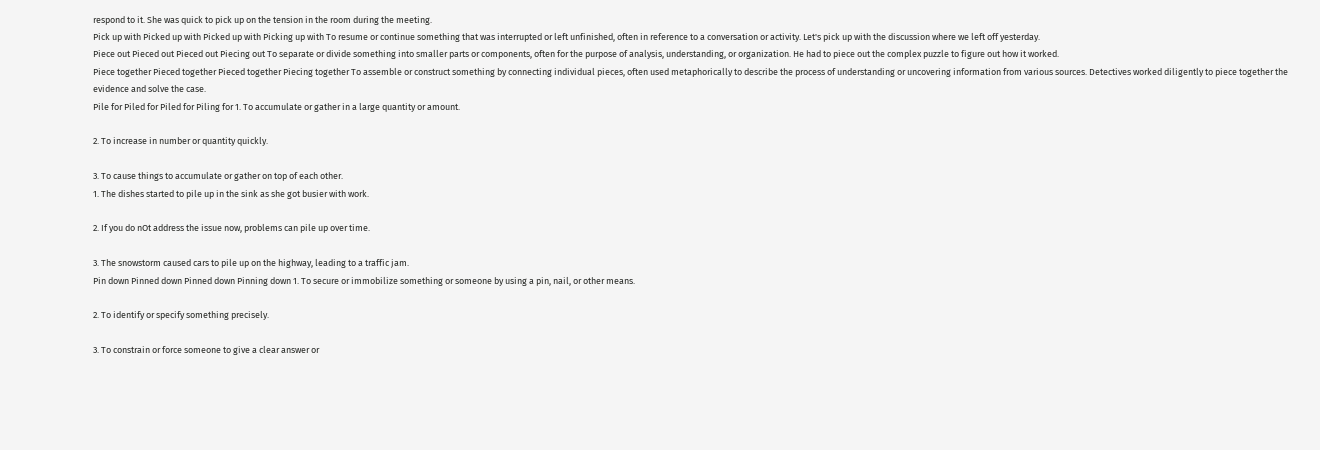respond to it. She was quick to pick up on the tension in the room during the meeting.
Pick up with Picked up with Picked up with Picking up with To resume or continue something that was interrupted or left unfinished, often in reference to a conversation or activity. Let's pick up with the discussion where we left off yesterday.
Piece out Pieced out Pieced out Piecing out To separate or divide something into smaller parts or components, often for the purpose of analysis, understanding, or organization. He had to piece out the complex puzzle to figure out how it worked.
Piece together Pieced together Pieced together Piecing together To assemble or construct something by connecting individual pieces, often used metaphorically to describe the process of understanding or uncovering information from various sources. Detectives worked diligently to piece together the evidence and solve the case.
Pile for Piled for Piled for Piling for 1. To accumulate or gather in a large quantity or amount.

2. To increase in number or quantity quickly.

3. To cause things to accumulate or gather on top of each other.
1. The dishes started to pile up in the sink as she got busier with work.

2. If you do nOt address the issue now, problems can pile up over time.

3. The snowstorm caused cars to pile up on the highway, leading to a traffic jam.
Pin down Pinned down Pinned down Pinning down 1. To secure or immobilize something or someone by using a pin, nail, or other means.

2. To identify or specify something precisely.

3. To constrain or force someone to give a clear answer or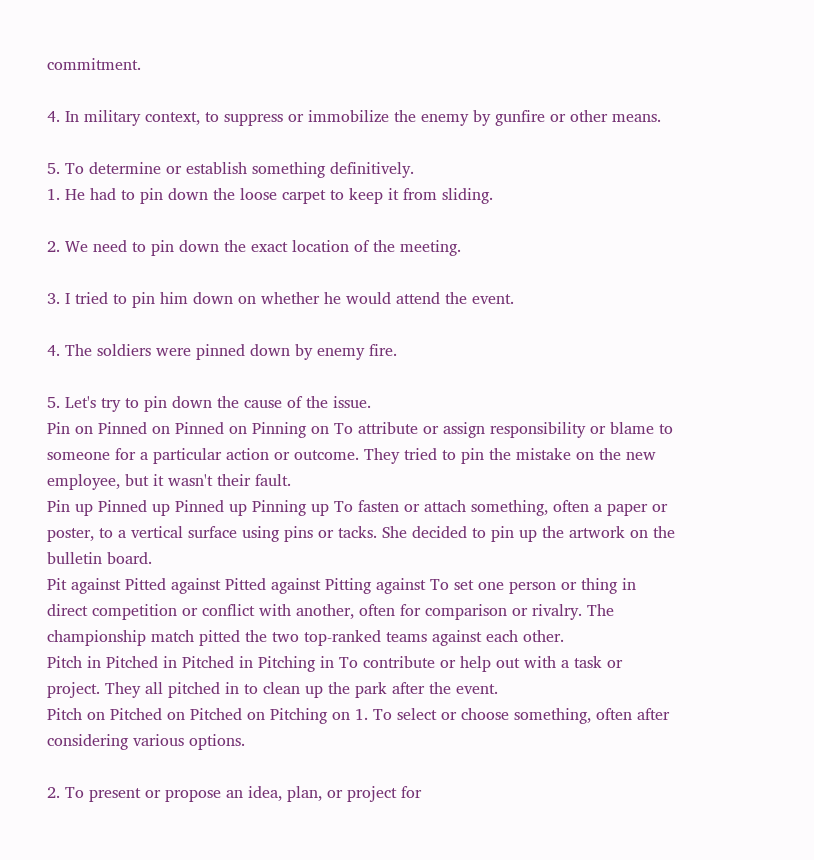commitment.

4. In military context, to suppress or immobilize the enemy by gunfire or other means.

5. To determine or establish something definitively.
1. He had to pin down the loose carpet to keep it from sliding.

2. We need to pin down the exact location of the meeting.

3. I tried to pin him down on whether he would attend the event.

4. The soldiers were pinned down by enemy fire.

5. Let's try to pin down the cause of the issue.
Pin on Pinned on Pinned on Pinning on To attribute or assign responsibility or blame to someone for a particular action or outcome. They tried to pin the mistake on the new employee, but it wasn't their fault.
Pin up Pinned up Pinned up Pinning up To fasten or attach something, often a paper or poster, to a vertical surface using pins or tacks. She decided to pin up the artwork on the bulletin board.
Pit against Pitted against Pitted against Pitting against To set one person or thing in direct competition or conflict with another, often for comparison or rivalry. The championship match pitted the two top-ranked teams against each other.
Pitch in Pitched in Pitched in Pitching in To contribute or help out with a task or project. They all pitched in to clean up the park after the event.
Pitch on Pitched on Pitched on Pitching on 1. To select or choose something, often after considering various options.

2. To present or propose an idea, plan, or project for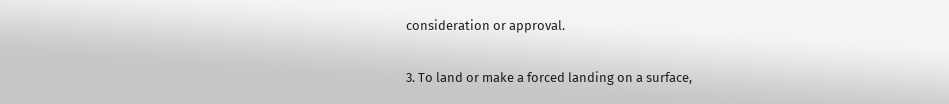consideration or approval.

3. To land or make a forced landing on a surface,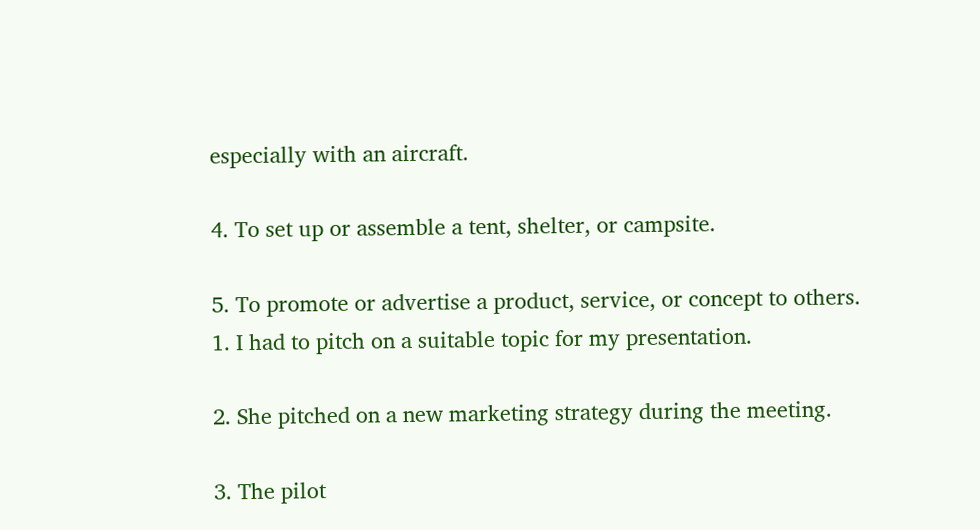especially with an aircraft.

4. To set up or assemble a tent, shelter, or campsite.

5. To promote or advertise a product, service, or concept to others.
1. I had to pitch on a suitable topic for my presentation.

2. She pitched on a new marketing strategy during the meeting.

3. The pilot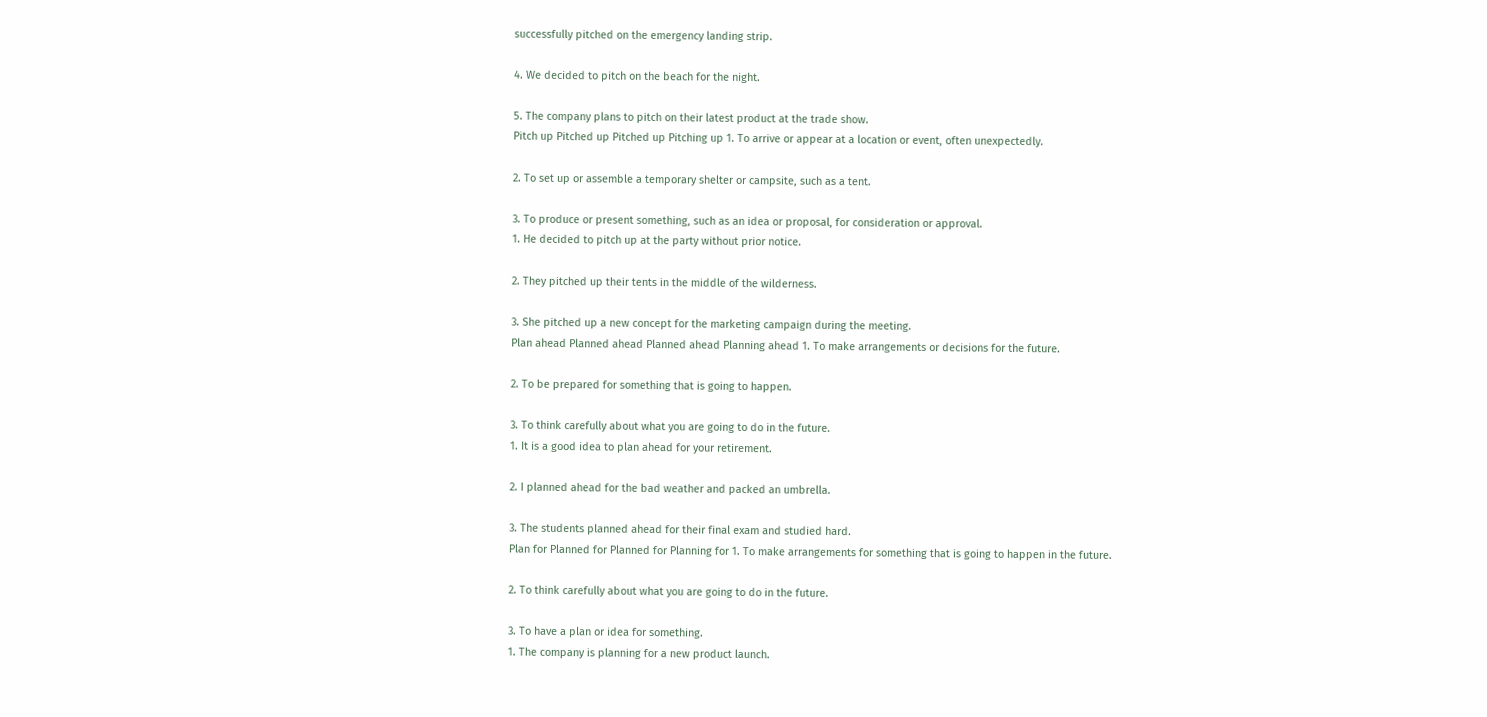successfully pitched on the emergency landing strip.

4. We decided to pitch on the beach for the night.

5. The company plans to pitch on their latest product at the trade show.
Pitch up Pitched up Pitched up Pitching up 1. To arrive or appear at a location or event, often unexpectedly.

2. To set up or assemble a temporary shelter or campsite, such as a tent.

3. To produce or present something, such as an idea or proposal, for consideration or approval.
1. He decided to pitch up at the party without prior notice.

2. They pitched up their tents in the middle of the wilderness.

3. She pitched up a new concept for the marketing campaign during the meeting.
Plan ahead Planned ahead Planned ahead Planning ahead 1. To make arrangements or decisions for the future.

2. To be prepared for something that is going to happen.

3. To think carefully about what you are going to do in the future.
1. It is a good idea to plan ahead for your retirement.

2. I planned ahead for the bad weather and packed an umbrella.

3. The students planned ahead for their final exam and studied hard.
Plan for Planned for Planned for Planning for 1. To make arrangements for something that is going to happen in the future.

2. To think carefully about what you are going to do in the future.

3. To have a plan or idea for something.
1. The company is planning for a new product launch.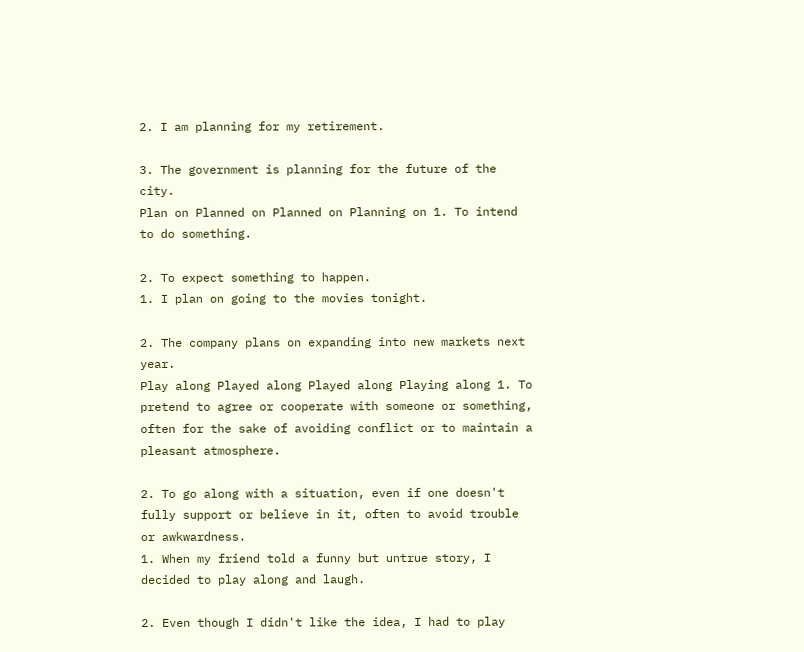2. I am planning for my retirement.

3. The government is planning for the future of the city.
Plan on Planned on Planned on Planning on 1. To intend to do something.

2. To expect something to happen.
1. I plan on going to the movies tonight.

2. The company plans on expanding into new markets next year.
Play along Played along Played along Playing along 1. To pretend to agree or cooperate with someone or something, often for the sake of avoiding conflict or to maintain a pleasant atmosphere.

2. To go along with a situation, even if one doesn't fully support or believe in it, often to avoid trouble or awkwardness.
1. When my friend told a funny but untrue story, I decided to play along and laugh.

2. Even though I didn't like the idea, I had to play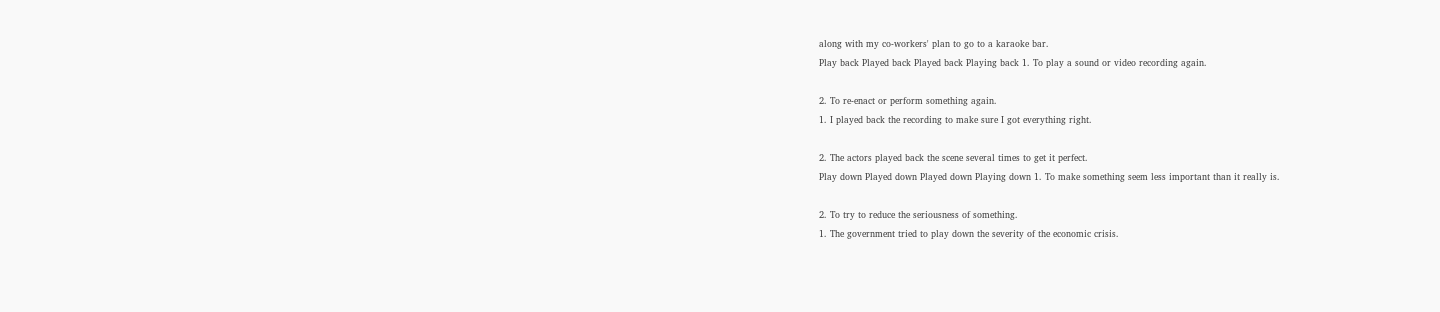along with my co-workers' plan to go to a karaoke bar.
Play back Played back Played back Playing back 1. To play a sound or video recording again.

2. To re-enact or perform something again.
1. I played back the recording to make sure I got everything right.

2. The actors played back the scene several times to get it perfect.
Play down Played down Played down Playing down 1. To make something seem less important than it really is.

2. To try to reduce the seriousness of something.
1. The government tried to play down the severity of the economic crisis.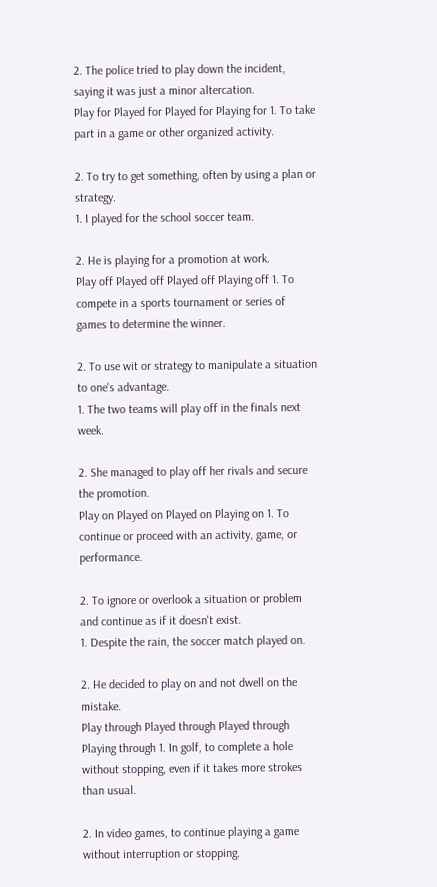2. The police tried to play down the incident, saying it was just a minor altercation.
Play for Played for Played for Playing for 1. To take part in a game or other organized activity.

2. To try to get something, often by using a plan or strategy.
1. I played for the school soccer team.

2. He is playing for a promotion at work.
Play off Played off Played off Playing off 1. To compete in a sports tournament or series of games to determine the winner.

2. To use wit or strategy to manipulate a situation to one's advantage.
1. The two teams will play off in the finals next week.

2. She managed to play off her rivals and secure the promotion.
Play on Played on Played on Playing on 1. To continue or proceed with an activity, game, or performance.

2. To ignore or overlook a situation or problem and continue as if it doesn't exist.
1. Despite the rain, the soccer match played on.

2. He decided to play on and not dwell on the mistake.
Play through Played through Played through Playing through 1. In golf, to complete a hole without stopping, even if it takes more strokes than usual.

2. In video games, to continue playing a game without interruption or stopping.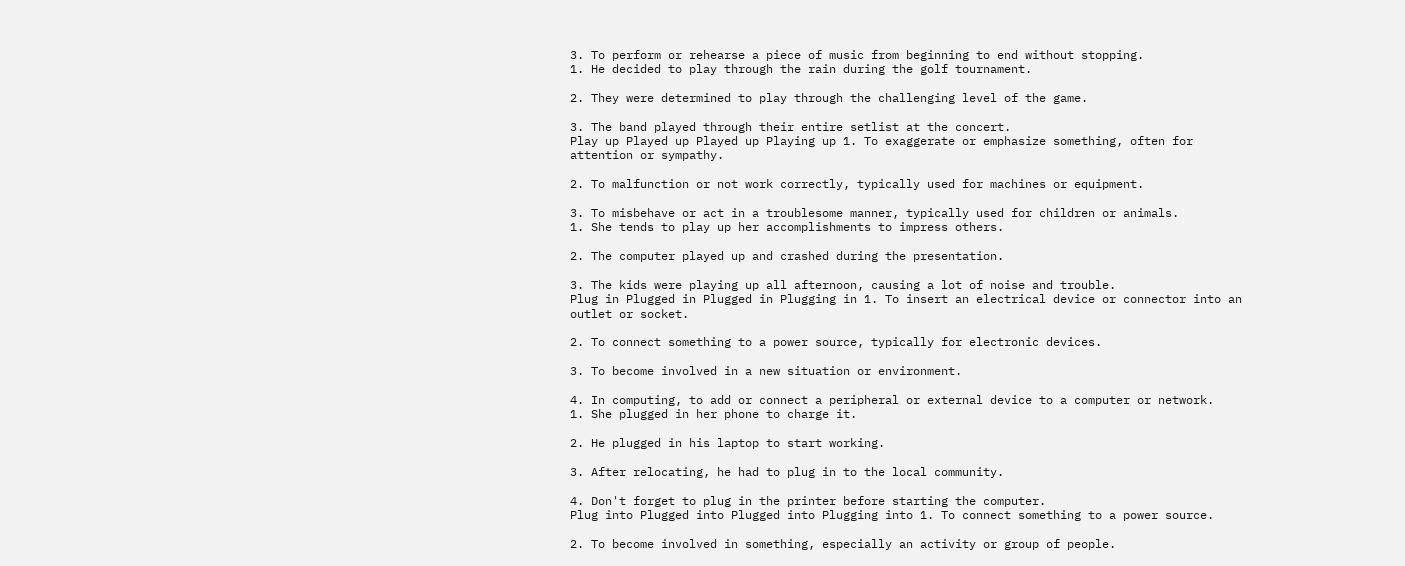3. To perform or rehearse a piece of music from beginning to end without stopping.
1. He decided to play through the rain during the golf tournament.

2. They were determined to play through the challenging level of the game.

3. The band played through their entire setlist at the concert.
Play up Played up Played up Playing up 1. To exaggerate or emphasize something, often for attention or sympathy.

2. To malfunction or not work correctly, typically used for machines or equipment.

3. To misbehave or act in a troublesome manner, typically used for children or animals.
1. She tends to play up her accomplishments to impress others.

2. The computer played up and crashed during the presentation.

3. The kids were playing up all afternoon, causing a lot of noise and trouble.
Plug in Plugged in Plugged in Plugging in 1. To insert an electrical device or connector into an outlet or socket.

2. To connect something to a power source, typically for electronic devices.

3. To become involved in a new situation or environment.

4. In computing, to add or connect a peripheral or external device to a computer or network.
1. She plugged in her phone to charge it.

2. He plugged in his laptop to start working.

3. After relocating, he had to plug in to the local community.

4. Don't forget to plug in the printer before starting the computer.
Plug into Plugged into Plugged into Plugging into 1. To connect something to a power source.

2. To become involved in something, especially an activity or group of people.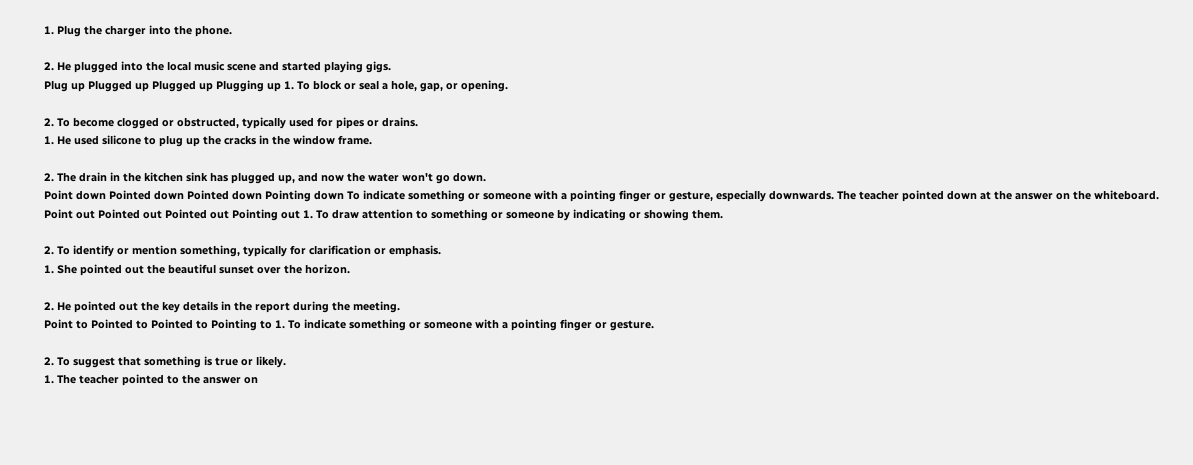1. Plug the charger into the phone.

2. He plugged into the local music scene and started playing gigs.
Plug up Plugged up Plugged up Plugging up 1. To block or seal a hole, gap, or opening.

2. To become clogged or obstructed, typically used for pipes or drains.
1. He used silicone to plug up the cracks in the window frame.

2. The drain in the kitchen sink has plugged up, and now the water won't go down.
Point down Pointed down Pointed down Pointing down To indicate something or someone with a pointing finger or gesture, especially downwards. The teacher pointed down at the answer on the whiteboard.
Point out Pointed out Pointed out Pointing out 1. To draw attention to something or someone by indicating or showing them.

2. To identify or mention something, typically for clarification or emphasis.
1. She pointed out the beautiful sunset over the horizon.

2. He pointed out the key details in the report during the meeting.
Point to Pointed to Pointed to Pointing to 1. To indicate something or someone with a pointing finger or gesture.

2. To suggest that something is true or likely.
1. The teacher pointed to the answer on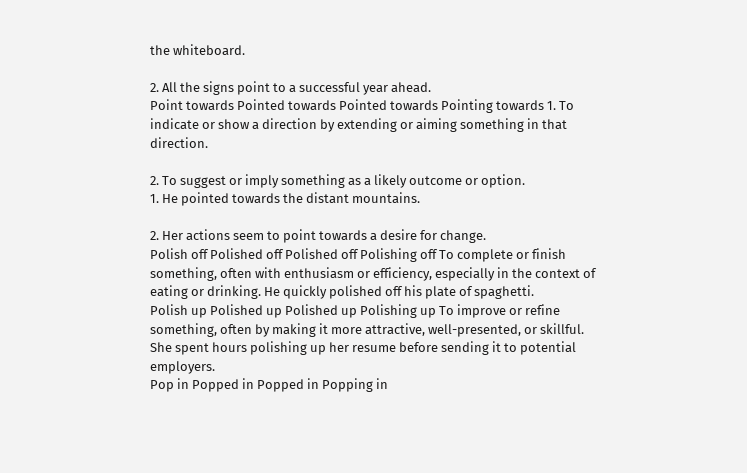the whiteboard.

2. All the signs point to a successful year ahead.
Point towards Pointed towards Pointed towards Pointing towards 1. To indicate or show a direction by extending or aiming something in that direction.

2. To suggest or imply something as a likely outcome or option.
1. He pointed towards the distant mountains.

2. Her actions seem to point towards a desire for change.
Polish off Polished off Polished off Polishing off To complete or finish something, often with enthusiasm or efficiency, especially in the context of eating or drinking. He quickly polished off his plate of spaghetti.
Polish up Polished up Polished up Polishing up To improve or refine something, often by making it more attractive, well-presented, or skillful. She spent hours polishing up her resume before sending it to potential employers.
Pop in Popped in Popped in Popping in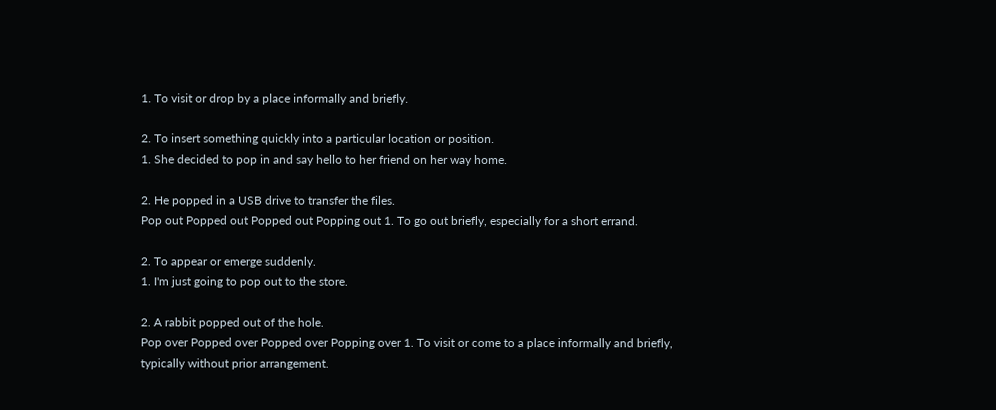1. To visit or drop by a place informally and briefly.

2. To insert something quickly into a particular location or position.
1. She decided to pop in and say hello to her friend on her way home.

2. He popped in a USB drive to transfer the files.
Pop out Popped out Popped out Popping out 1. To go out briefly, especially for a short errand.

2. To appear or emerge suddenly.
1. I'm just going to pop out to the store.

2. A rabbit popped out of the hole.
Pop over Popped over Popped over Popping over 1. To visit or come to a place informally and briefly, typically without prior arrangement.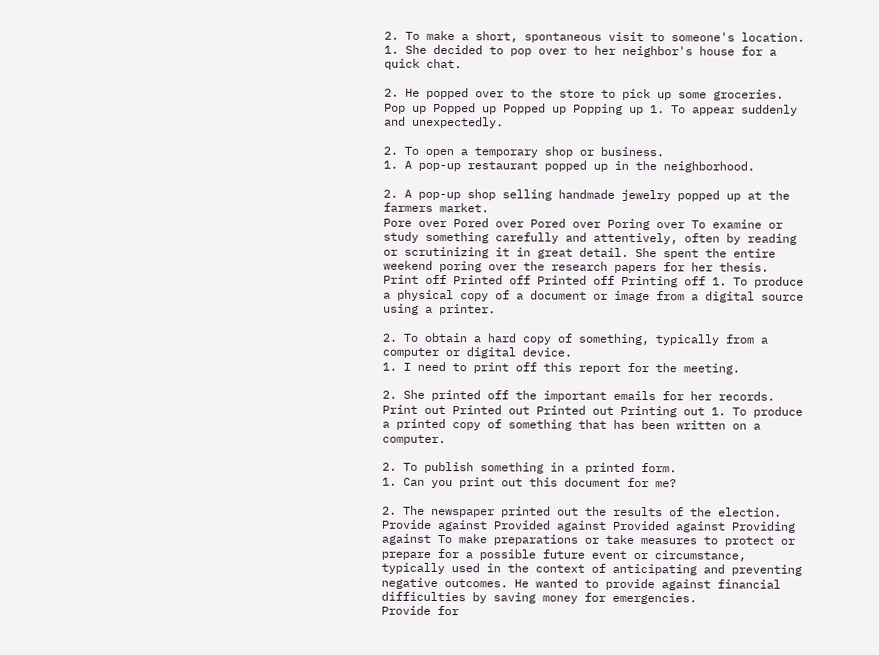2. To make a short, spontaneous visit to someone's location.
1. She decided to pop over to her neighbor's house for a quick chat.

2. He popped over to the store to pick up some groceries.
Pop up Popped up Popped up Popping up 1. To appear suddenly and unexpectedly.

2. To open a temporary shop or business.
1. A pop-up restaurant popped up in the neighborhood.

2. A pop-up shop selling handmade jewelry popped up at the farmers market.
Pore over Pored over Pored over Poring over To examine or study something carefully and attentively, often by reading or scrutinizing it in great detail. She spent the entire weekend poring over the research papers for her thesis.
Print off Printed off Printed off Printing off 1. To produce a physical copy of a document or image from a digital source using a printer.

2. To obtain a hard copy of something, typically from a computer or digital device.
1. I need to print off this report for the meeting.

2. She printed off the important emails for her records.
Print out Printed out Printed out Printing out 1. To produce a printed copy of something that has been written on a computer.

2. To publish something in a printed form.
1. Can you print out this document for me?

2. The newspaper printed out the results of the election.
Provide against Provided against Provided against Providing against To make preparations or take measures to protect or prepare for a possible future event or circumstance, typically used in the context of anticipating and preventing negative outcomes. He wanted to provide against financial difficulties by saving money for emergencies.
Provide for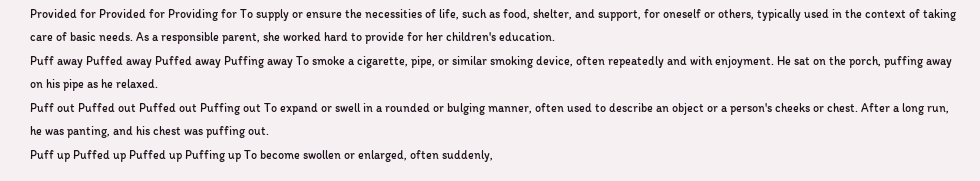Provided for Provided for Providing for To supply or ensure the necessities of life, such as food, shelter, and support, for oneself or others, typically used in the context of taking care of basic needs. As a responsible parent, she worked hard to provide for her children's education.
Puff away Puffed away Puffed away Puffing away To smoke a cigarette, pipe, or similar smoking device, often repeatedly and with enjoyment. He sat on the porch, puffing away on his pipe as he relaxed.
Puff out Puffed out Puffed out Puffing out To expand or swell in a rounded or bulging manner, often used to describe an object or a person's cheeks or chest. After a long run, he was panting, and his chest was puffing out.
Puff up Puffed up Puffed up Puffing up To become swollen or enlarged, often suddenly,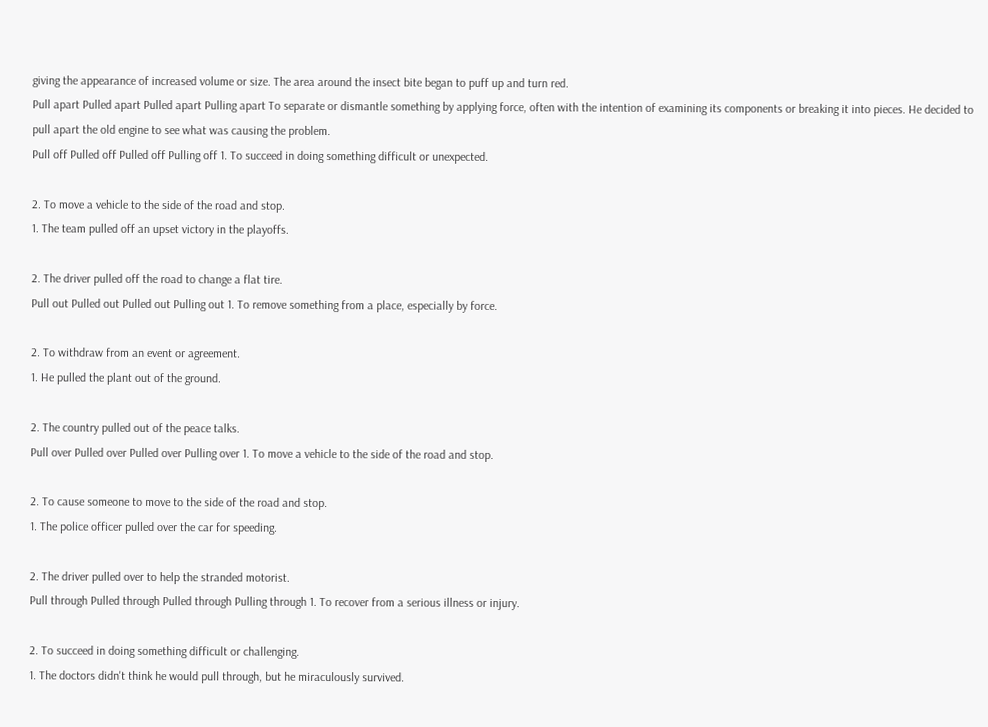giving the appearance of increased volume or size. The area around the insect bite began to puff up and turn red.
Pull apart Pulled apart Pulled apart Pulling apart To separate or dismantle something by applying force, often with the intention of examining its components or breaking it into pieces. He decided to pull apart the old engine to see what was causing the problem.
Pull off Pulled off Pulled off Pulling off 1. To succeed in doing something difficult or unexpected.

2. To move a vehicle to the side of the road and stop.
1. The team pulled off an upset victory in the playoffs.

2. The driver pulled off the road to change a flat tire.
Pull out Pulled out Pulled out Pulling out 1. To remove something from a place, especially by force.

2. To withdraw from an event or agreement.
1. He pulled the plant out of the ground.

2. The country pulled out of the peace talks.
Pull over Pulled over Pulled over Pulling over 1. To move a vehicle to the side of the road and stop.

2. To cause someone to move to the side of the road and stop.
1. The police officer pulled over the car for speeding.

2. The driver pulled over to help the stranded motorist.
Pull through Pulled through Pulled through Pulling through 1. To recover from a serious illness or injury.

2. To succeed in doing something difficult or challenging.
1. The doctors didn't think he would pull through, but he miraculously survived.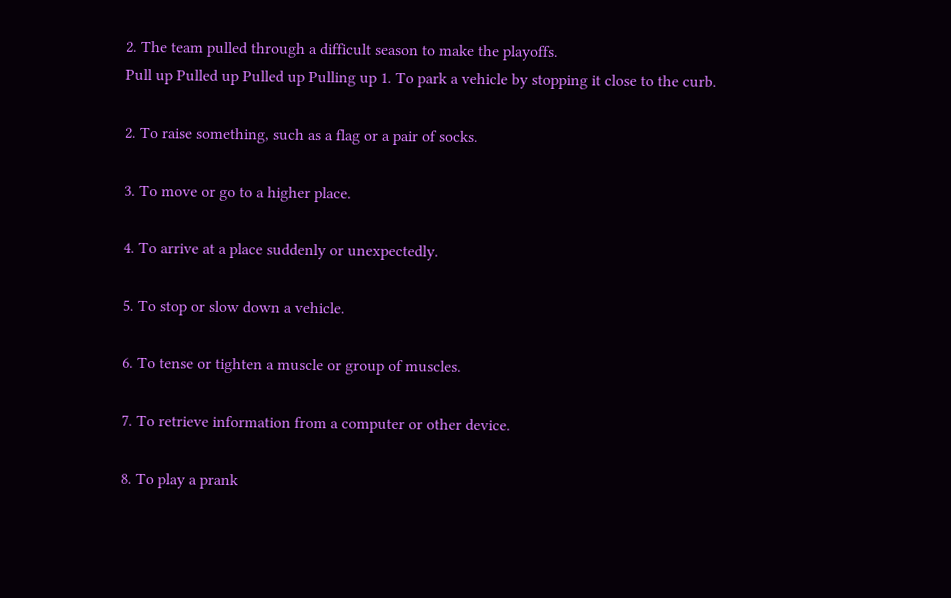2. The team pulled through a difficult season to make the playoffs.
Pull up Pulled up Pulled up Pulling up 1. To park a vehicle by stopping it close to the curb.

2. To raise something, such as a flag or a pair of socks.

3. To move or go to a higher place.

4. To arrive at a place suddenly or unexpectedly.

5. To stop or slow down a vehicle.

6. To tense or tighten a muscle or group of muscles.

7. To retrieve information from a computer or other device.

8. To play a prank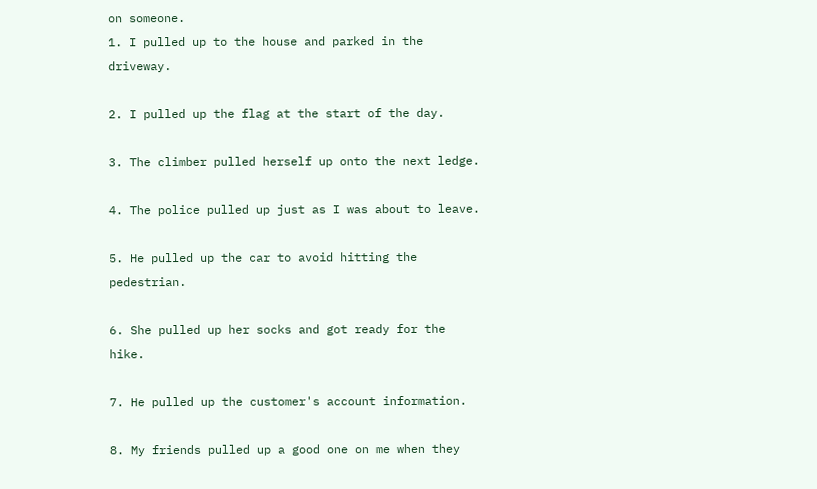on someone.
1. I pulled up to the house and parked in the driveway.

2. I pulled up the flag at the start of the day.

3. The climber pulled herself up onto the next ledge.

4. The police pulled up just as I was about to leave.

5. He pulled up the car to avoid hitting the pedestrian.

6. She pulled up her socks and got ready for the hike.

7. He pulled up the customer's account information.

8. My friends pulled up a good one on me when they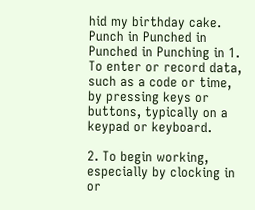hid my birthday cake.
Punch in Punched in Punched in Punching in 1. To enter or record data, such as a code or time, by pressing keys or buttons, typically on a keypad or keyboard.

2. To begin working, especially by clocking in or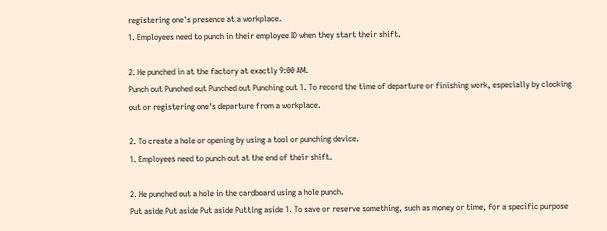registering one's presence at a workplace.
1. Employees need to punch in their employee ID when they start their shift.

2. He punched in at the factory at exactly 9:00 AM.
Punch out Punched out Punched out Punching out 1. To record the time of departure or finishing work, especially by clocking out or registering one's departure from a workplace.

2. To create a hole or opening by using a tool or punching device.
1. Employees need to punch out at the end of their shift.

2. He punched out a hole in the cardboard using a hole punch.
Put aside Put aside Put aside Putting aside 1. To save or reserve something, such as money or time, for a specific purpose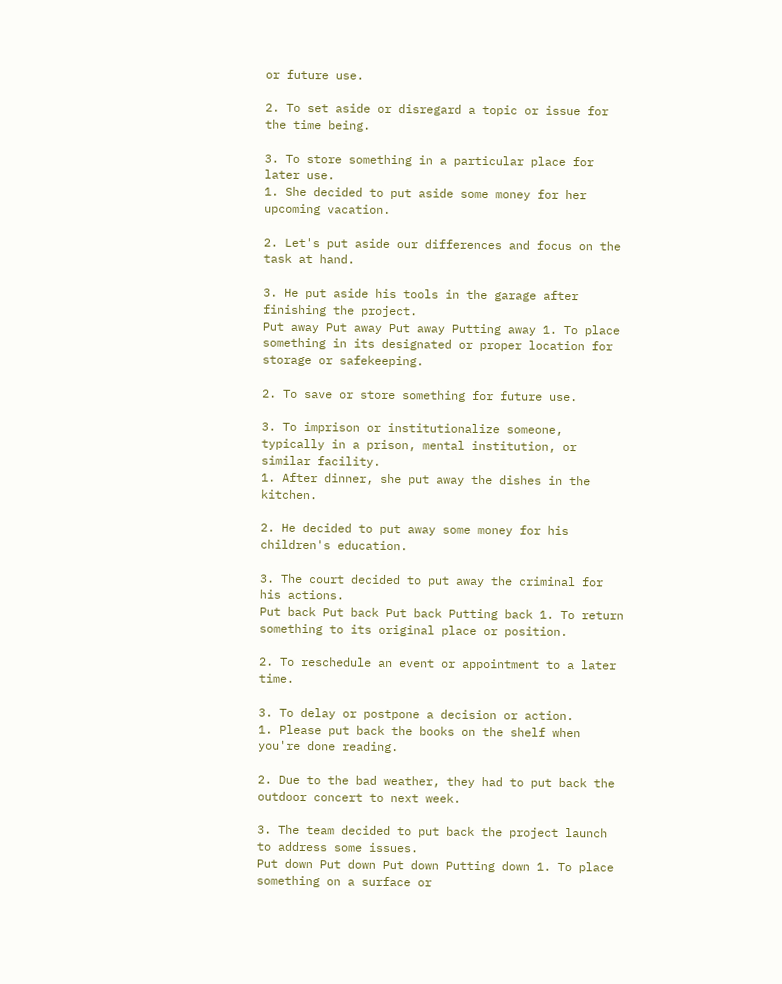or future use.

2. To set aside or disregard a topic or issue for the time being.

3. To store something in a particular place for later use.
1. She decided to put aside some money for her upcoming vacation.

2. Let's put aside our differences and focus on the task at hand.

3. He put aside his tools in the garage after finishing the project.
Put away Put away Put away Putting away 1. To place something in its designated or proper location for storage or safekeeping.

2. To save or store something for future use.

3. To imprison or institutionalize someone, typically in a prison, mental institution, or similar facility.
1. After dinner, she put away the dishes in the kitchen.

2. He decided to put away some money for his children's education.

3. The court decided to put away the criminal for his actions.
Put back Put back Put back Putting back 1. To return something to its original place or position.

2. To reschedule an event or appointment to a later time.

3. To delay or postpone a decision or action.
1. Please put back the books on the shelf when you're done reading.

2. Due to the bad weather, they had to put back the outdoor concert to next week.

3. The team decided to put back the project launch to address some issues.
Put down Put down Put down Putting down 1. To place something on a surface or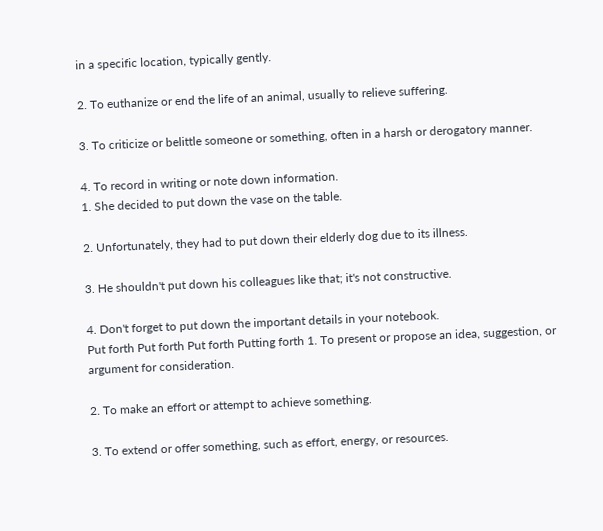in a specific location, typically gently.

2. To euthanize or end the life of an animal, usually to relieve suffering.

3. To criticize or belittle someone or something, often in a harsh or derogatory manner.

4. To record in writing or note down information.
1. She decided to put down the vase on the table.

2. Unfortunately, they had to put down their elderly dog due to its illness.

3. He shouldn't put down his colleagues like that; it's not constructive.

4. Don't forget to put down the important details in your notebook.
Put forth Put forth Put forth Putting forth 1. To present or propose an idea, suggestion, or argument for consideration.

2. To make an effort or attempt to achieve something.

3. To extend or offer something, such as effort, energy, or resources.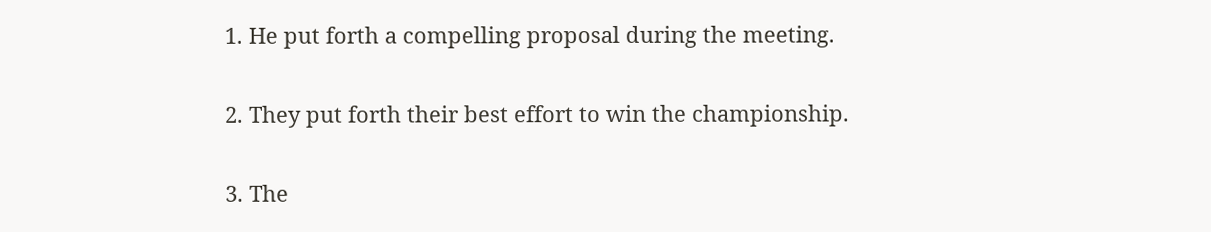1. He put forth a compelling proposal during the meeting.

2. They put forth their best effort to win the championship.

3. The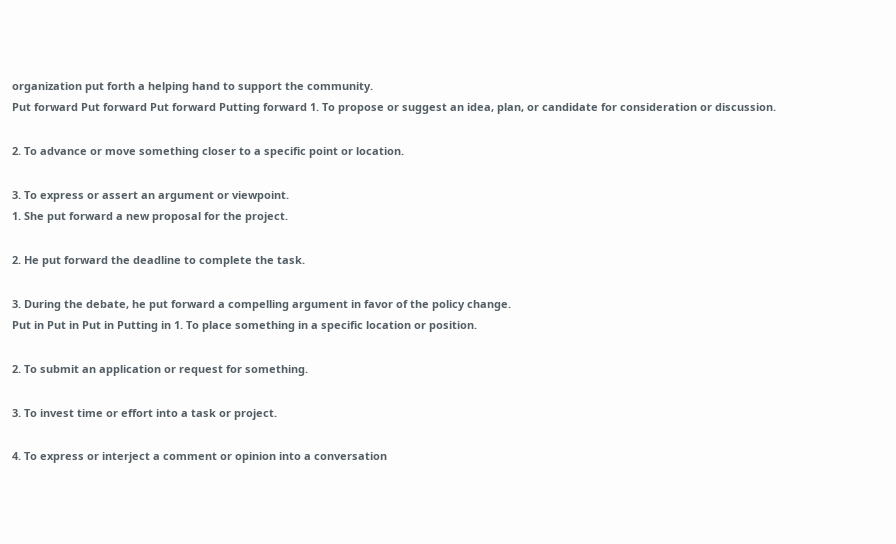organization put forth a helping hand to support the community.
Put forward Put forward Put forward Putting forward 1. To propose or suggest an idea, plan, or candidate for consideration or discussion.

2. To advance or move something closer to a specific point or location.

3. To express or assert an argument or viewpoint.
1. She put forward a new proposal for the project.

2. He put forward the deadline to complete the task.

3. During the debate, he put forward a compelling argument in favor of the policy change.
Put in Put in Put in Putting in 1. To place something in a specific location or position.

2. To submit an application or request for something.

3. To invest time or effort into a task or project.

4. To express or interject a comment or opinion into a conversation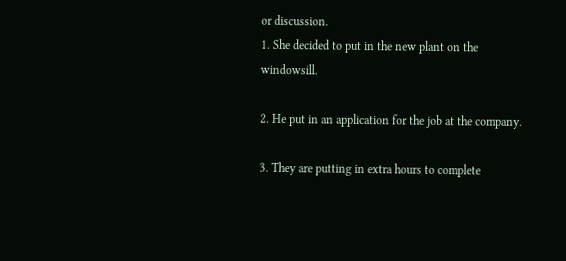or discussion.
1. She decided to put in the new plant on the windowsill.

2. He put in an application for the job at the company.

3. They are putting in extra hours to complete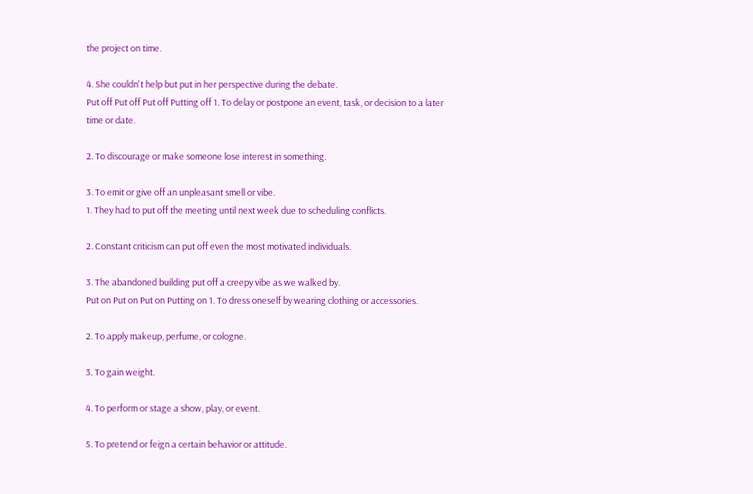the project on time.

4. She couldn't help but put in her perspective during the debate.
Put off Put off Put off Putting off 1. To delay or postpone an event, task, or decision to a later time or date.

2. To discourage or make someone lose interest in something.

3. To emit or give off an unpleasant smell or vibe.
1. They had to put off the meeting until next week due to scheduling conflicts.

2. Constant criticism can put off even the most motivated individuals.

3. The abandoned building put off a creepy vibe as we walked by.
Put on Put on Put on Putting on 1. To dress oneself by wearing clothing or accessories.

2. To apply makeup, perfume, or cologne.

3. To gain weight.

4. To perform or stage a show, play, or event.

5. To pretend or feign a certain behavior or attitude.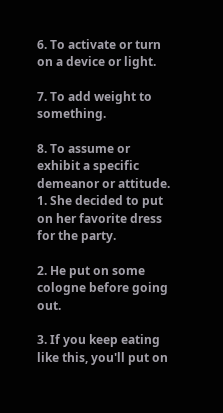6. To activate or turn on a device or light.

7. To add weight to something.

8. To assume or exhibit a specific demeanor or attitude.
1. She decided to put on her favorite dress for the party.

2. He put on some cologne before going out.

3. If you keep eating like this, you'll put on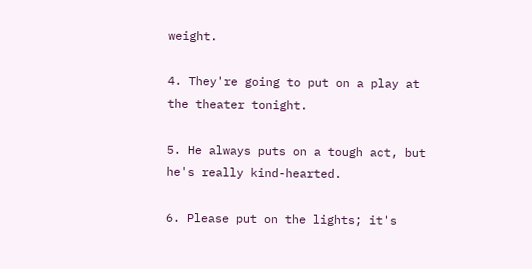weight.

4. They're going to put on a play at the theater tonight.

5. He always puts on a tough act, but he's really kind-hearted.

6. Please put on the lights; it's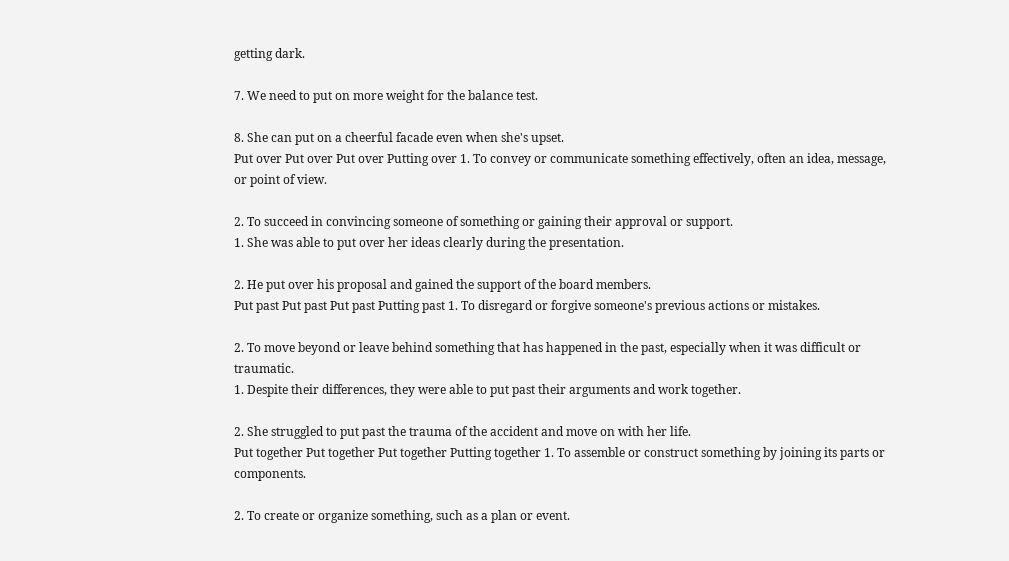getting dark.

7. We need to put on more weight for the balance test.

8. She can put on a cheerful facade even when she's upset.
Put over Put over Put over Putting over 1. To convey or communicate something effectively, often an idea, message, or point of view.

2. To succeed in convincing someone of something or gaining their approval or support.
1. She was able to put over her ideas clearly during the presentation.

2. He put over his proposal and gained the support of the board members.
Put past Put past Put past Putting past 1. To disregard or forgive someone's previous actions or mistakes.

2. To move beyond or leave behind something that has happened in the past, especially when it was difficult or traumatic.
1. Despite their differences, they were able to put past their arguments and work together.

2. She struggled to put past the trauma of the accident and move on with her life.
Put together Put together Put together Putting together 1. To assemble or construct something by joining its parts or components.

2. To create or organize something, such as a plan or event.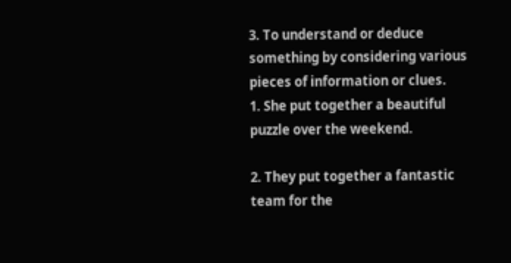3. To understand or deduce something by considering various pieces of information or clues.
1. She put together a beautiful puzzle over the weekend.

2. They put together a fantastic team for the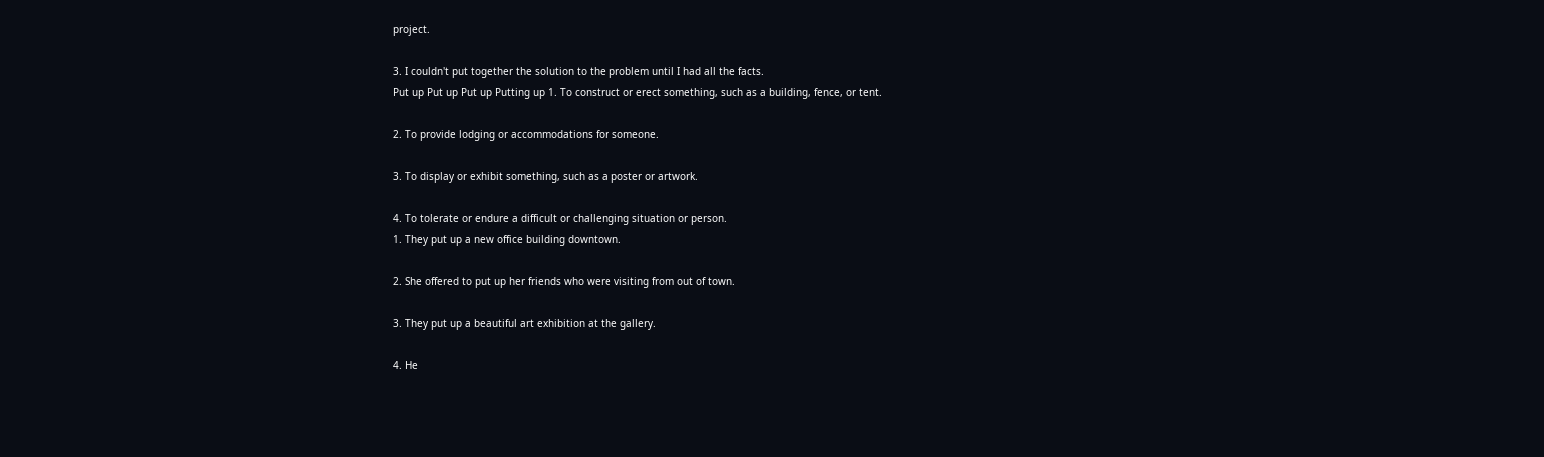project.

3. I couldn't put together the solution to the problem until I had all the facts.
Put up Put up Put up Putting up 1. To construct or erect something, such as a building, fence, or tent.

2. To provide lodging or accommodations for someone.

3. To display or exhibit something, such as a poster or artwork.

4. To tolerate or endure a difficult or challenging situation or person.
1. They put up a new office building downtown.

2. She offered to put up her friends who were visiting from out of town.

3. They put up a beautiful art exhibition at the gallery.

4. He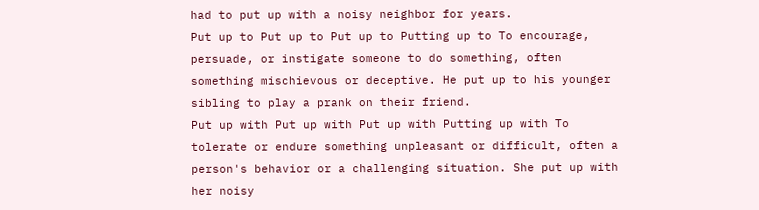had to put up with a noisy neighbor for years.
Put up to Put up to Put up to Putting up to To encourage, persuade, or instigate someone to do something, often something mischievous or deceptive. He put up to his younger sibling to play a prank on their friend.
Put up with Put up with Put up with Putting up with To tolerate or endure something unpleasant or difficult, often a person's behavior or a challenging situation. She put up with her noisy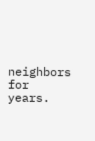neighbors for years.